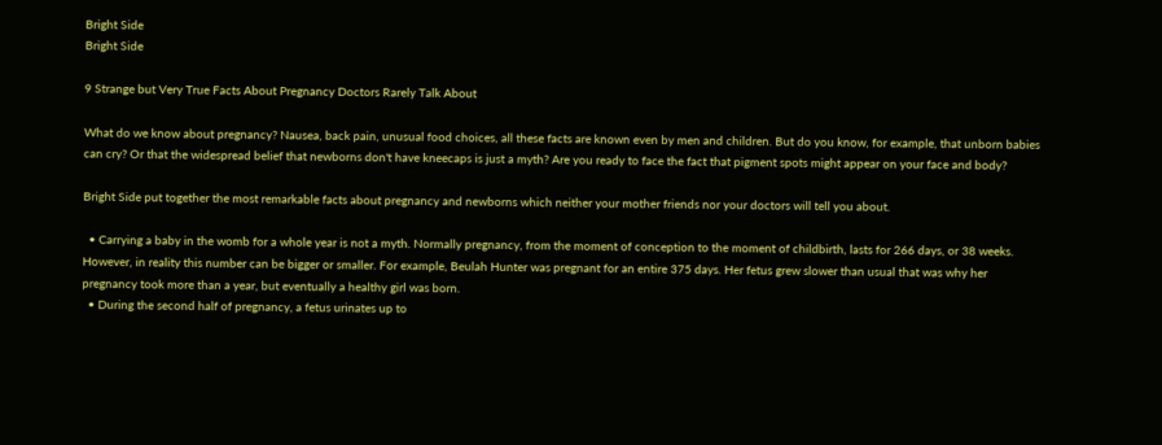Bright Side
Bright Side

9 Strange but Very True Facts About Pregnancy Doctors Rarely Talk About

What do we know about pregnancy? Nausea, back pain, unusual food choices, all these facts are known even by men and children. But do you know, for example, that unborn babies can cry? Or that the widespread belief that newborns don't have kneecaps is just a myth? Are you ready to face the fact that pigment spots might appear on your face and body?

Bright Side put together the most remarkable facts about pregnancy and newborns which neither your mother friends nor your doctors will tell you about.

  • Carrying a baby in the womb for a whole year is not a myth. Normally pregnancy, from the moment of conception to the moment of childbirth, lasts for 266 days, or 38 weeks. However, in reality this number can be bigger or smaller. For example, Beulah Hunter was pregnant for an entire 375 days. Her fetus grew slower than usual that was why her pregnancy took more than a year, but eventually a healthy girl was born.
  • During the second half of pregnancy, a fetus urinates up to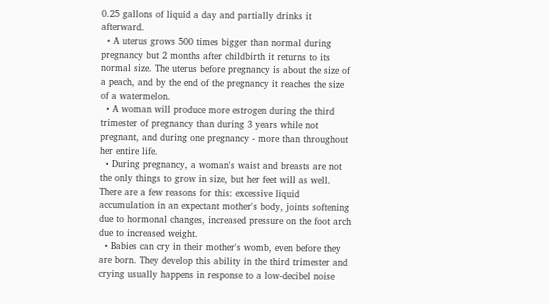0.25 gallons of liquid a day and partially drinks it afterward.
  • A uterus grows 500 times bigger than normal during pregnancy but 2 months after childbirth it returns to its normal size. The uterus before pregnancy is about the size of a peach, and by the end of the pregnancy it reaches the size of a watermelon.
  • A woman will produce more estrogen during the third trimester of pregnancy than during 3 years while not pregnant, and during one pregnancy - more than throughout her entire life.
  • During pregnancy, a woman's waist and breasts are not the only things to grow in size, but her feet will as well. There are a few reasons for this: excessive liquid accumulation in an expectant mother's body, joints softening due to hormonal changes, increased pressure on the foot arch due to increased weight.
  • Babies can cry in their mother's womb, even before they are born. They develop this ability in the third trimester and crying usually happens in response to a low-decibel noise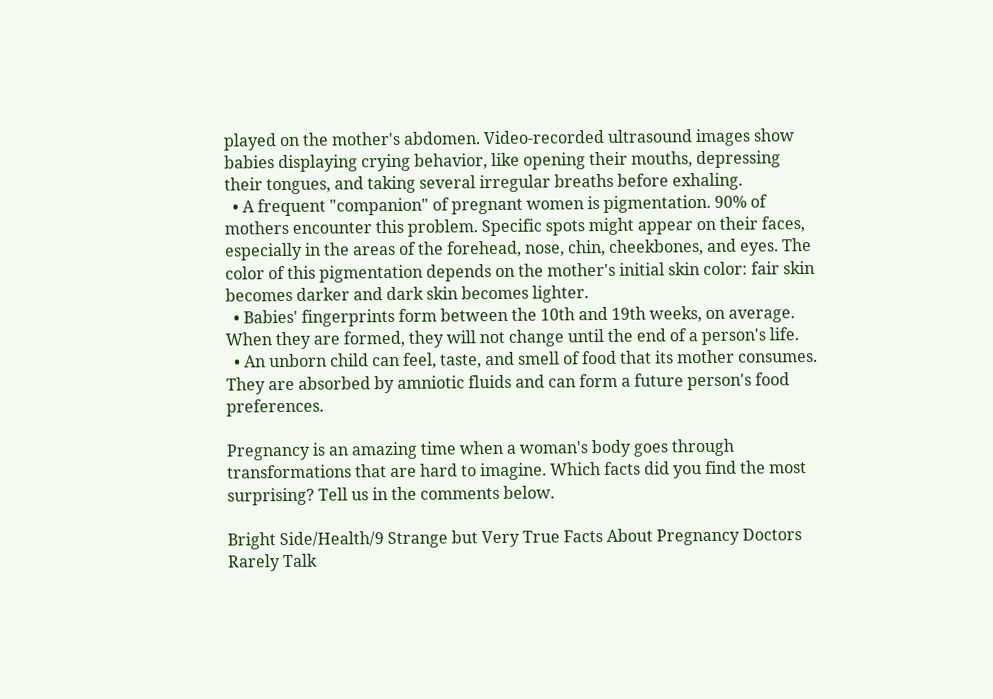played on the mother's abdomen. Video-recorded ultrasound images show babies displaying crying behavior, like opening their mouths, depressing their tongues, and taking several irregular breaths before exhaling.
  • A frequent "companion" of pregnant women is pigmentation. 90% of mothers encounter this problem. Specific spots might appear on their faces, especially in the areas of the forehead, nose, chin, cheekbones, and eyes. The color of this pigmentation depends on the mother's initial skin color: fair skin becomes darker and dark skin becomes lighter.
  • Babies' fingerprints form between the 10th and 19th weeks, on average. When they are formed, they will not change until the end of a person's life.
  • An unborn child can feel, taste, and smell of food that its mother consumes. They are absorbed by amniotic fluids and can form a future person's food preferences.

Pregnancy is an amazing time when a woman's body goes through transformations that are hard to imagine. Which facts did you find the most surprising? Tell us in the comments below.

Bright Side/Health/9 Strange but Very True Facts About Pregnancy Doctors Rarely Talk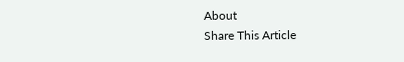About
Share This Article